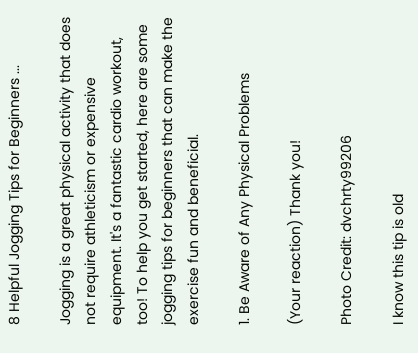8 Helpful Jogging Tips for Beginners ...

Jogging is a great physical activity that does not require athleticism or expensive equipment. It's a fantastic cardio workout, too! To help you get started, here are some jogging tips for beginners that can make the exercise fun and beneficial.

1. Be Aware of Any Physical Problems

(Your reaction) Thank you!

Photo Credit: dvchrty99206

I know this tip is old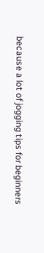because a lot of jogging tips for beginners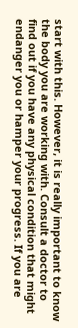start with this. However, it is really important to know the body you are working with. Consult a doctor to find out if you have any physical condition that might endanger you or hamper your progress. If you are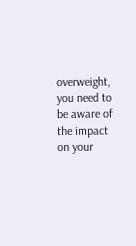overweight, you need to be aware of the impact on your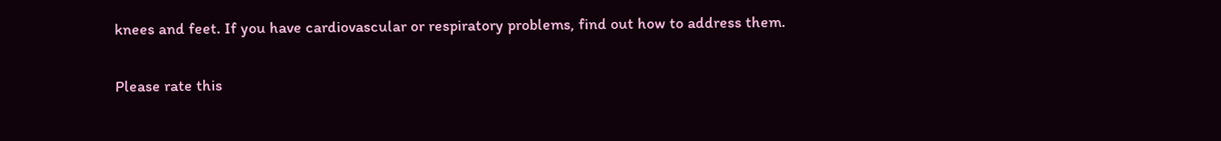knees and feet. If you have cardiovascular or respiratory problems, find out how to address them.

Please rate this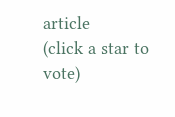article
(click a star to vote)